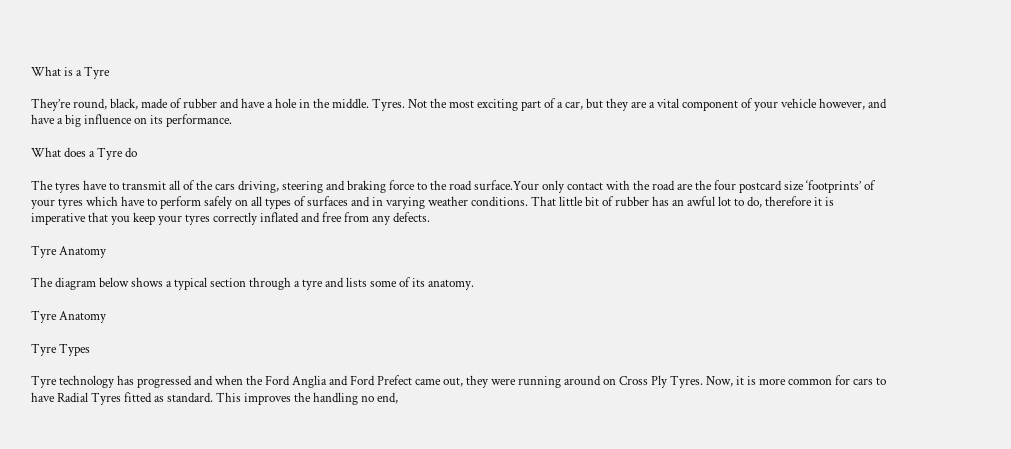What is a Tyre

They’re round, black, made of rubber and have a hole in the middle. Tyres. Not the most exciting part of a car, but they are a vital component of your vehicle however, and have a big influence on its performance.

What does a Tyre do

The tyres have to transmit all of the cars driving, steering and braking force to the road surface.Your only contact with the road are the four postcard size ‘footprints’ of your tyres which have to perform safely on all types of surfaces and in varying weather conditions. That little bit of rubber has an awful lot to do, therefore it is imperative that you keep your tyres correctly inflated and free from any defects.

Tyre Anatomy

The diagram below shows a typical section through a tyre and lists some of its anatomy.

Tyre Anatomy

Tyre Types

Tyre technology has progressed and when the Ford Anglia and Ford Prefect came out, they were running around on Cross Ply Tyres. Now, it is more common for cars to have Radial Tyres fitted as standard. This improves the handling no end,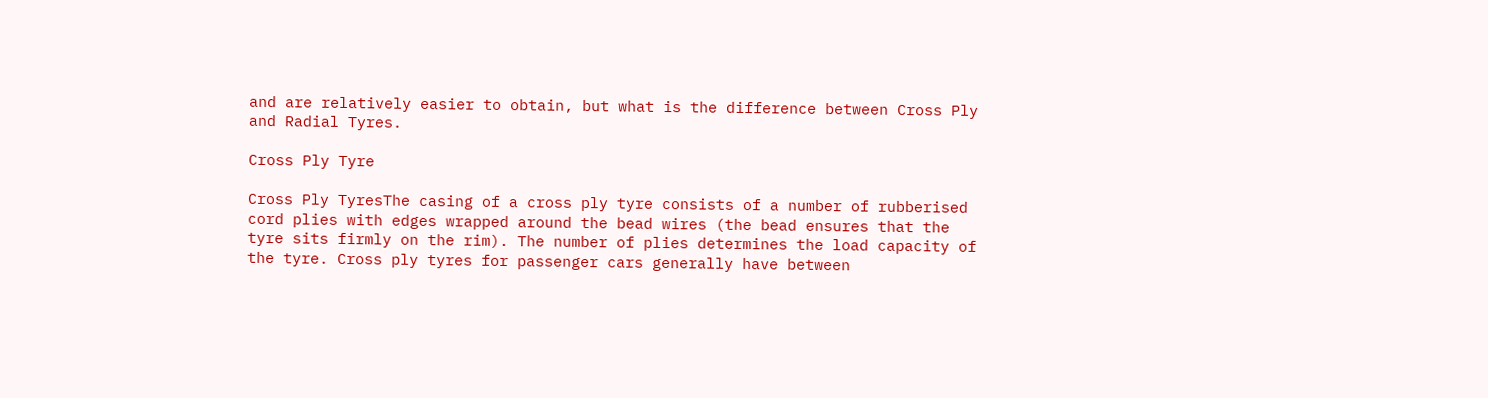and are relatively easier to obtain, but what is the difference between Cross Ply and Radial Tyres.

Cross Ply Tyre

Cross Ply TyresThe casing of a cross ply tyre consists of a number of rubberised cord plies with edges wrapped around the bead wires (the bead ensures that the tyre sits firmly on the rim). The number of plies determines the load capacity of the tyre. Cross ply tyres for passenger cars generally have between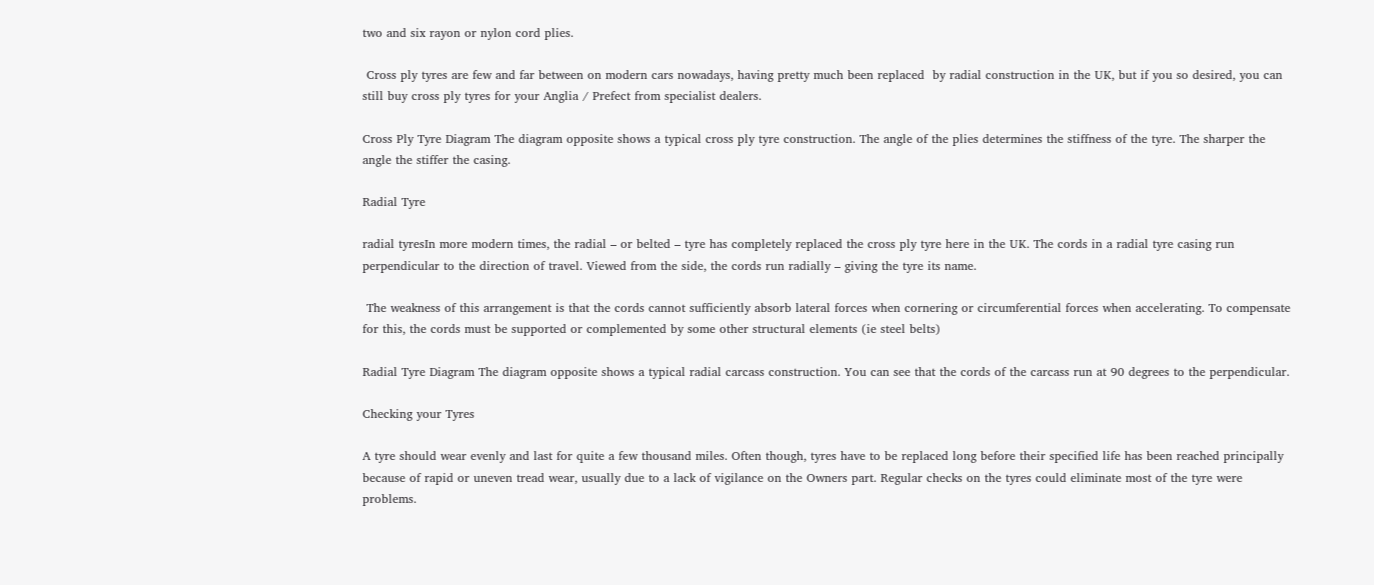two and six rayon or nylon cord plies.

 Cross ply tyres are few and far between on modern cars nowadays, having pretty much been replaced  by radial construction in the UK, but if you so desired, you can still buy cross ply tyres for your Anglia / Prefect from specialist dealers.

Cross Ply Tyre Diagram The diagram opposite shows a typical cross ply tyre construction. The angle of the plies determines the stiffness of the tyre. The sharper the angle the stiffer the casing.

Radial Tyre

radial tyresIn more modern times, the radial – or belted – tyre has completely replaced the cross ply tyre here in the UK. The cords in a radial tyre casing run perpendicular to the direction of travel. Viewed from the side, the cords run radially – giving the tyre its name.

 The weakness of this arrangement is that the cords cannot sufficiently absorb lateral forces when cornering or circumferential forces when accelerating. To compensate for this, the cords must be supported or complemented by some other structural elements (ie steel belts)

Radial Tyre Diagram The diagram opposite shows a typical radial carcass construction. You can see that the cords of the carcass run at 90 degrees to the perpendicular.

Checking your Tyres

A tyre should wear evenly and last for quite a few thousand miles. Often though, tyres have to be replaced long before their specified life has been reached principally because of rapid or uneven tread wear, usually due to a lack of vigilance on the Owners part. Regular checks on the tyres could eliminate most of the tyre were problems.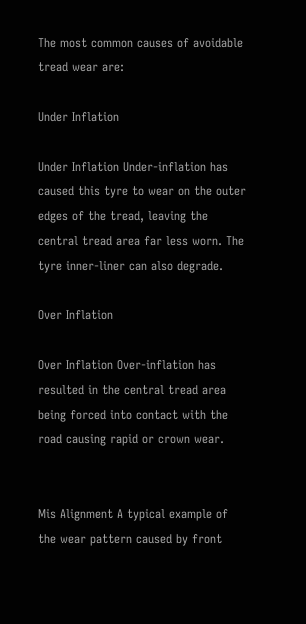The most common causes of avoidable tread wear are:

Under Inflation

Under Inflation Under-inflation has caused this tyre to wear on the outer edges of the tread, leaving the central tread area far less worn. The tyre inner-liner can also degrade.

Over Inflation

Over Inflation Over-inflation has resulted in the central tread area being forced into contact with the road causing rapid or crown wear.


Mis Alignment A typical example of the wear pattern caused by front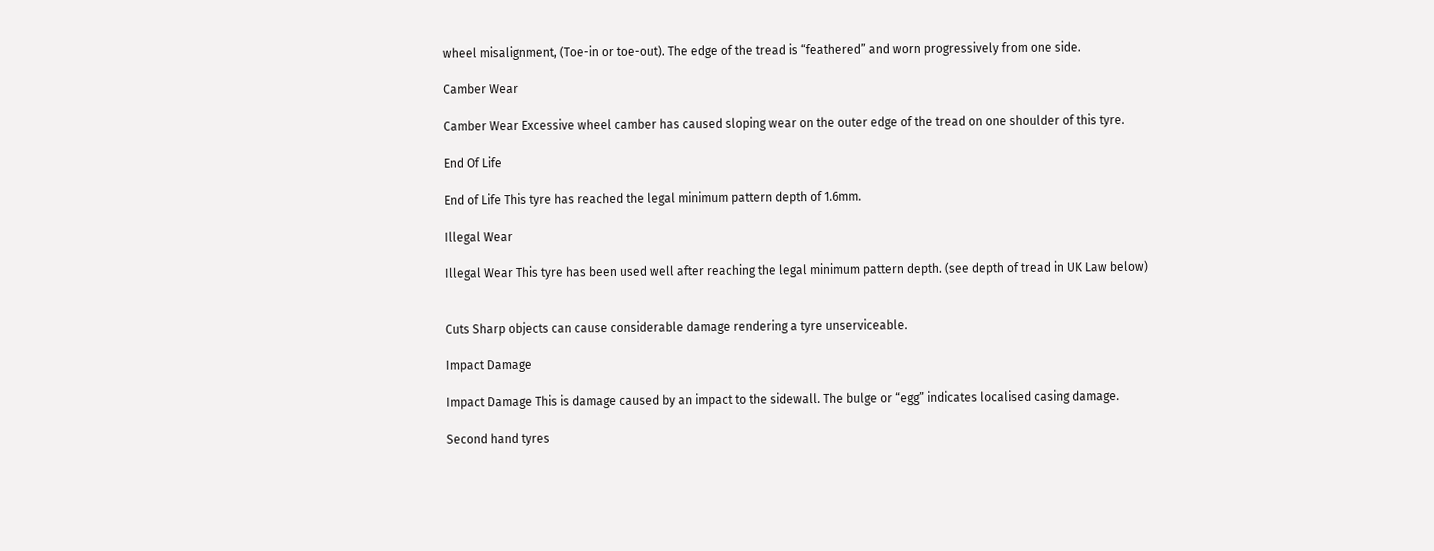wheel misalignment, (Toe-in or toe-out). The edge of the tread is “feathered” and worn progressively from one side.

Camber Wear

Camber Wear Excessive wheel camber has caused sloping wear on the outer edge of the tread on one shoulder of this tyre.

End Of Life

End of Life This tyre has reached the legal minimum pattern depth of 1.6mm.

Illegal Wear

Illegal Wear This tyre has been used well after reaching the legal minimum pattern depth. (see depth of tread in UK Law below)


Cuts Sharp objects can cause considerable damage rendering a tyre unserviceable.

Impact Damage

Impact Damage This is damage caused by an impact to the sidewall. The bulge or “egg” indicates localised casing damage.

Second hand tyres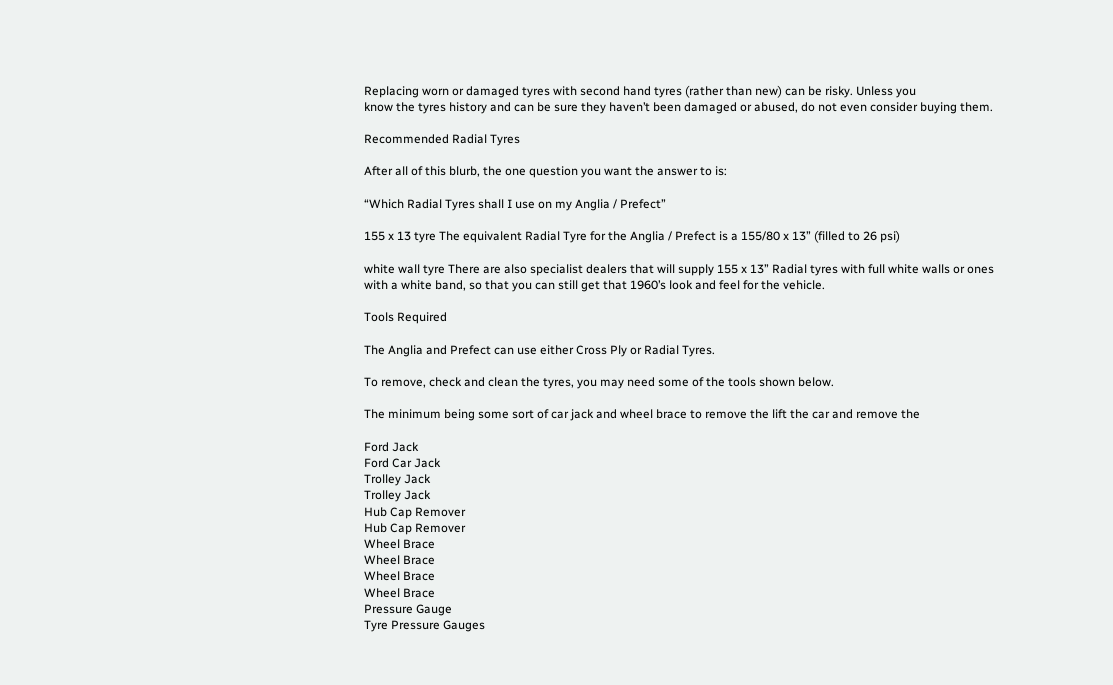Replacing worn or damaged tyres with second hand tyres (rather than new) can be risky. Unless you
know the tyres history and can be sure they haven’t been damaged or abused, do not even consider buying them.

Recommended Radial Tyres

After all of this blurb, the one question you want the answer to is:

“Which Radial Tyres shall I use on my Anglia / Prefect”

155 x 13 tyre The equivalent Radial Tyre for the Anglia / Prefect is a 155/80 x 13” (filled to 26 psi)

white wall tyre There are also specialist dealers that will supply 155 x 13” Radial tyres with full white walls or ones with a white band, so that you can still get that 1960’s look and feel for the vehicle.

Tools Required

The Anglia and Prefect can use either Cross Ply or Radial Tyres.

To remove, check and clean the tyres, you may need some of the tools shown below.

The minimum being some sort of car jack and wheel brace to remove the lift the car and remove the

Ford Jack
Ford Car Jack
Trolley Jack
Trolley Jack
Hub Cap Remover
Hub Cap Remover
Wheel Brace
Wheel Brace
Wheel Brace
Wheel Brace
Pressure Gauge
Tyre Pressure Gauges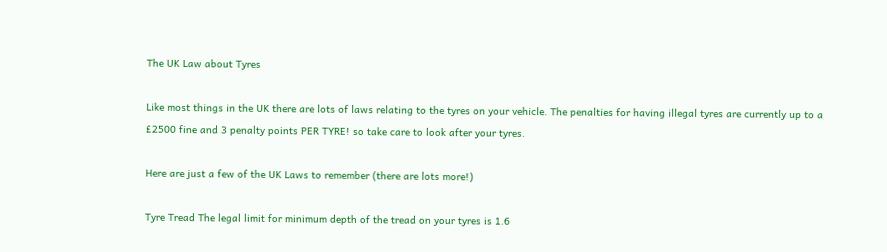The UK Law about Tyres

Like most things in the UK there are lots of laws relating to the tyres on your vehicle. The penalties for having illegal tyres are currently up to a £2500 fine and 3 penalty points PER TYRE! so take care to look after your tyres.

Here are just a few of the UK Laws to remember (there are lots more!)

Tyre Tread The legal limit for minimum depth of the tread on your tyres is 1.6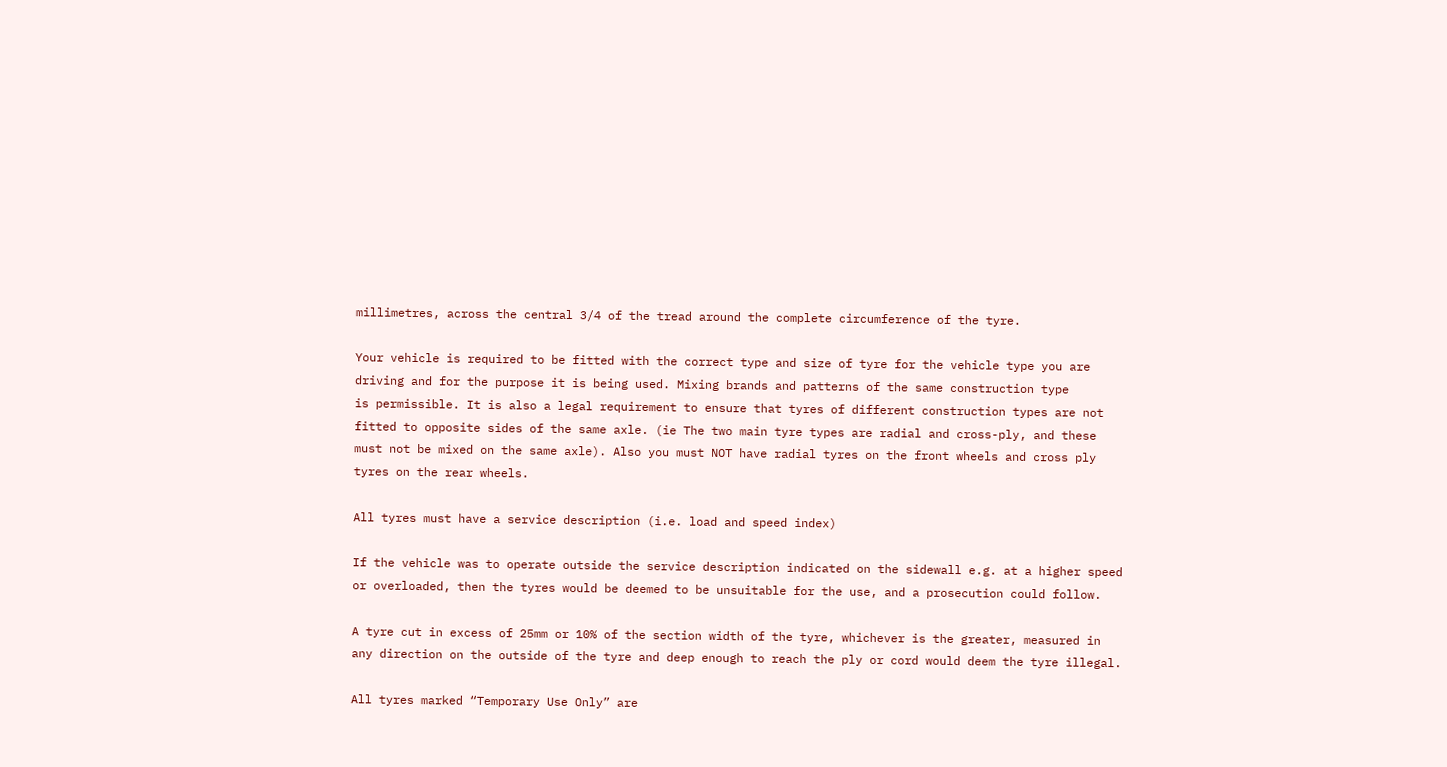millimetres, across the central 3/4 of the tread around the complete circumference of the tyre.

Your vehicle is required to be fitted with the correct type and size of tyre for the vehicle type you are driving and for the purpose it is being used. Mixing brands and patterns of the same construction type
is permissible. It is also a legal requirement to ensure that tyres of different construction types are not fitted to opposite sides of the same axle. (ie The two main tyre types are radial and cross-ply, and these must not be mixed on the same axle). Also you must NOT have radial tyres on the front wheels and cross ply tyres on the rear wheels.

All tyres must have a service description (i.e. load and speed index)

If the vehicle was to operate outside the service description indicated on the sidewall e.g. at a higher speed or overloaded, then the tyres would be deemed to be unsuitable for the use, and a prosecution could follow.

A tyre cut in excess of 25mm or 10% of the section width of the tyre, whichever is the greater, measured in any direction on the outside of the tyre and deep enough to reach the ply or cord would deem the tyre illegal.

All tyres marked “Temporary Use Only” are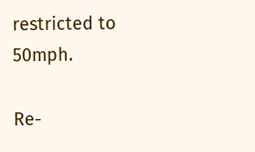restricted to 50mph.

Re-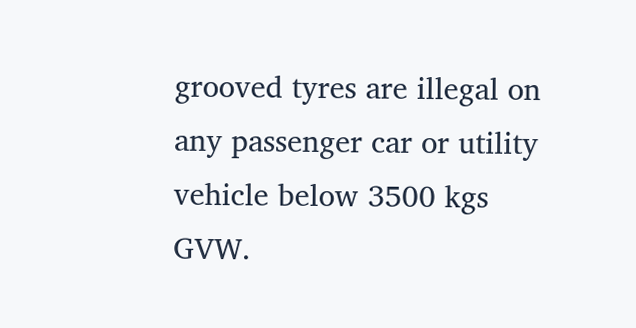grooved tyres are illegal on any passenger car or utility vehicle below 3500 kgs GVW.